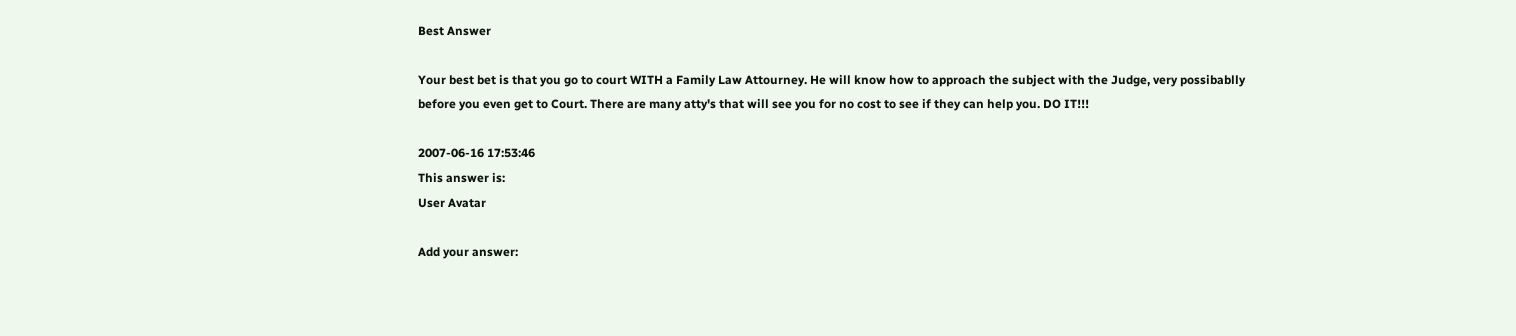Best Answer

Your best bet is that you go to court WITH a Family Law Attourney. He will know how to approach the subject with the Judge, very possibablly before you even get to Court. There are many atty's that will see you for no cost to see if they can help you. DO IT!!!

2007-06-16 17:53:46
This answer is:
User Avatar

Add your answer: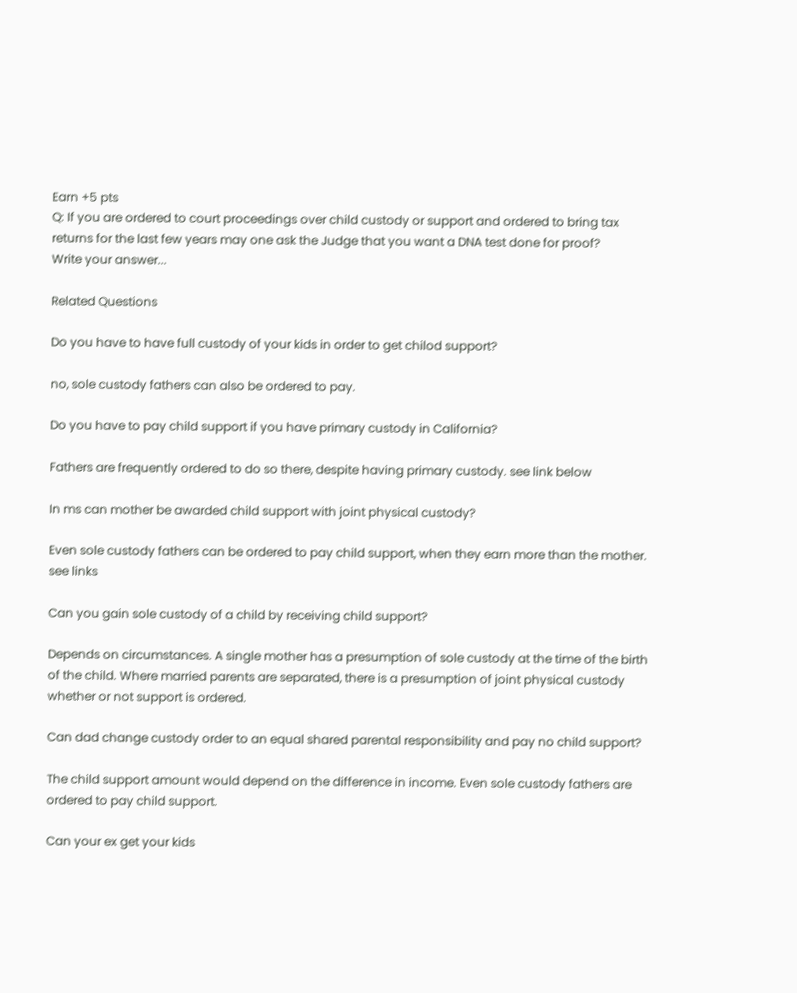Earn +5 pts
Q: If you are ordered to court proceedings over child custody or support and ordered to bring tax returns for the last few years may one ask the Judge that you want a DNA test done for proof?
Write your answer...

Related Questions

Do you have to have full custody of your kids in order to get chilod support?

no, sole custody fathers can also be ordered to pay.

Do you have to pay child support if you have primary custody in California?

Fathers are frequently ordered to do so there, despite having primary custody. see link below

In ms can mother be awarded child support with joint physical custody?

Even sole custody fathers can be ordered to pay child support, when they earn more than the mother. see links

Can you gain sole custody of a child by receiving child support?

Depends on circumstances. A single mother has a presumption of sole custody at the time of the birth of the child. Where married parents are separated, there is a presumption of joint physical custody whether or not support is ordered.

Can dad change custody order to an equal shared parental responsibility and pay no child support?

The child support amount would depend on the difference in income. Even sole custody fathers are ordered to pay child support.

Can your ex get your kids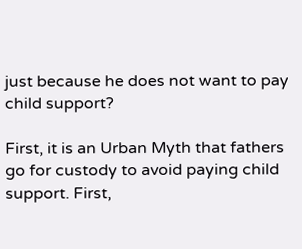just because he does not want to pay child support?

First, it is an Urban Myth that fathers go for custody to avoid paying child support. First,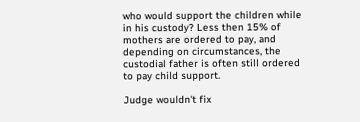who would support the children while in his custody? Less then 15% of mothers are ordered to pay, and depending on circumstances, the custodial father is often still ordered to pay child support.

Judge wouldn't fix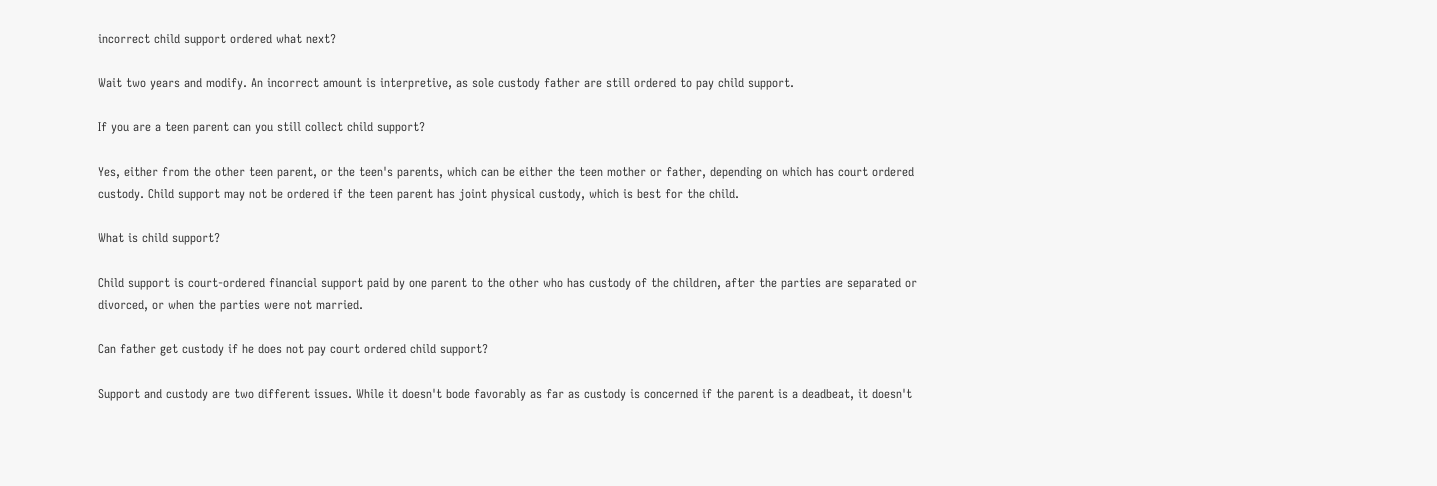incorrect child support ordered what next?

Wait two years and modify. An incorrect amount is interpretive, as sole custody father are still ordered to pay child support.

If you are a teen parent can you still collect child support?

Yes, either from the other teen parent, or the teen's parents, which can be either the teen mother or father, depending on which has court ordered custody. Child support may not be ordered if the teen parent has joint physical custody, which is best for the child.

What is child support?

Child support is court-ordered financial support paid by one parent to the other who has custody of the children, after the parties are separated or divorced, or when the parties were not married.

Can father get custody if he does not pay court ordered child support?

Support and custody are two different issues. While it doesn't bode favorably as far as custody is concerned if the parent is a deadbeat, it doesn't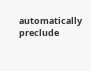automatically preclude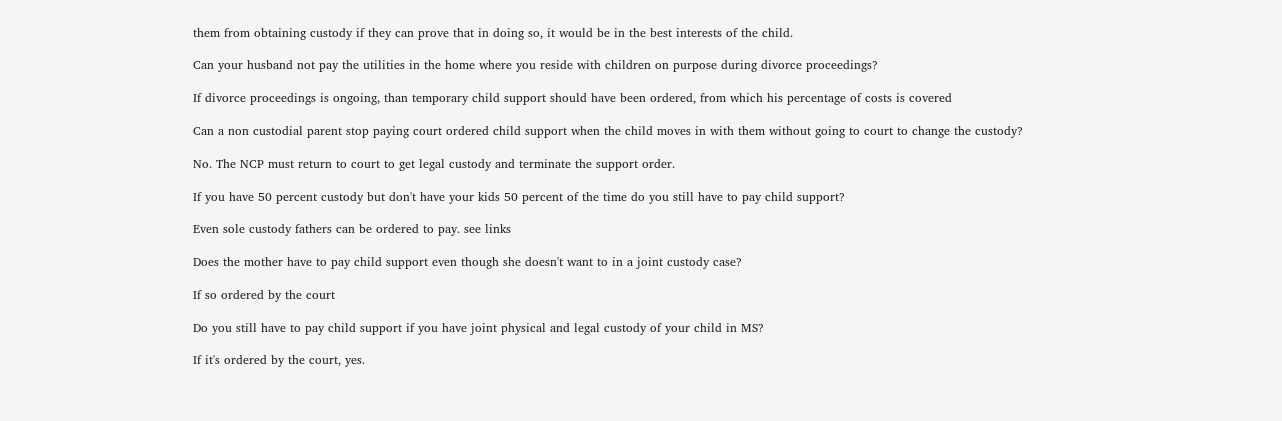them from obtaining custody if they can prove that in doing so, it would be in the best interests of the child.

Can your husband not pay the utilities in the home where you reside with children on purpose during divorce proceedings?

If divorce proceedings is ongoing, than temporary child support should have been ordered, from which his percentage of costs is covered

Can a non custodial parent stop paying court ordered child support when the child moves in with them without going to court to change the custody?

No. The NCP must return to court to get legal custody and terminate the support order.

If you have 50 percent custody but don't have your kids 50 percent of the time do you still have to pay child support?

Even sole custody fathers can be ordered to pay. see links

Does the mother have to pay child support even though she doesn't want to in a joint custody case?

If so ordered by the court

Do you still have to pay child support if you have joint physical and legal custody of your child in MS?

If it's ordered by the court, yes.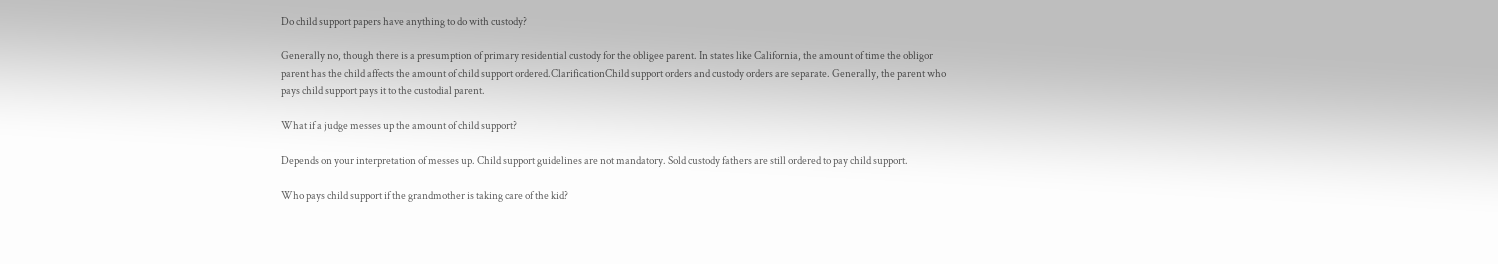Do child support papers have anything to do with custody?

Generally no, though there is a presumption of primary residential custody for the obligee parent. In states like California, the amount of time the obligor parent has the child affects the amount of child support ordered.ClarificationChild support orders and custody orders are separate. Generally, the parent who pays child support pays it to the custodial parent.

What if a judge messes up the amount of child support?

Depends on your interpretation of messes up. Child support guidelines are not mandatory. Sold custody fathers are still ordered to pay child support.

Who pays child support if the grandmother is taking care of the kid?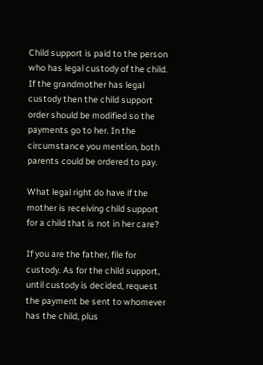Child support is paid to the person who has legal custody of the child. If the grandmother has legal custody then the child support order should be modified so the payments go to her. In the circumstance you mention, both parents could be ordered to pay.

What legal right do have if the mother is receiving child support for a child that is not in her care?

If you are the father, file for custody. As for the child support, until custody is decided, request the payment be sent to whomever has the child, plus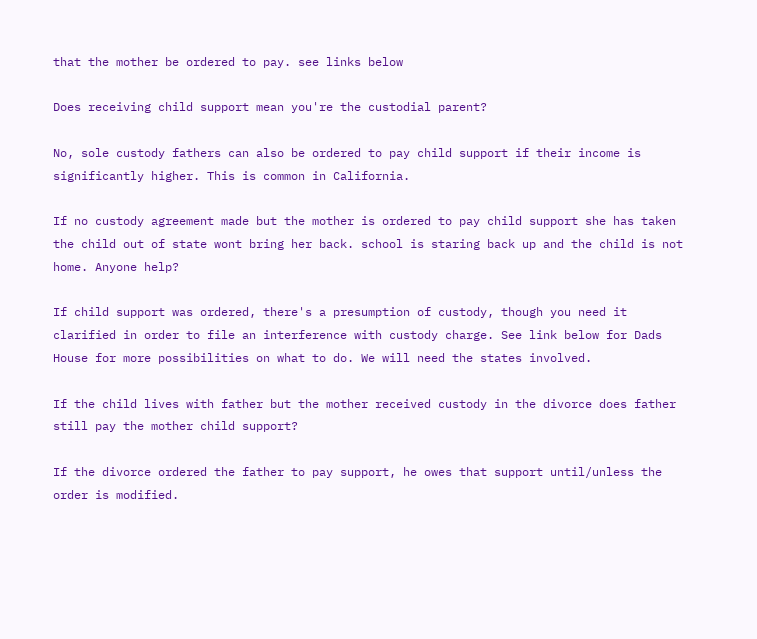that the mother be ordered to pay. see links below

Does receiving child support mean you're the custodial parent?

No, sole custody fathers can also be ordered to pay child support if their income is significantly higher. This is common in California.

If no custody agreement made but the mother is ordered to pay child support she has taken the child out of state wont bring her back. school is staring back up and the child is not home. Anyone help?

If child support was ordered, there's a presumption of custody, though you need it clarified in order to file an interference with custody charge. See link below for Dads House for more possibilities on what to do. We will need the states involved.

If the child lives with father but the mother received custody in the divorce does father still pay the mother child support?

If the divorce ordered the father to pay support, he owes that support until/unless the order is modified.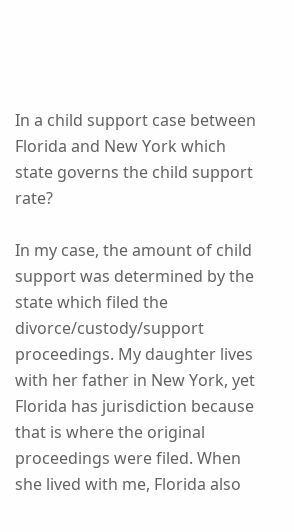In a child support case between Florida and New York which state governs the child support rate?

In my case, the amount of child support was determined by the state which filed the divorce/custody/support proceedings. My daughter lives with her father in New York, yet Florida has jurisdiction because that is where the original proceedings were filed. When she lived with me, Florida also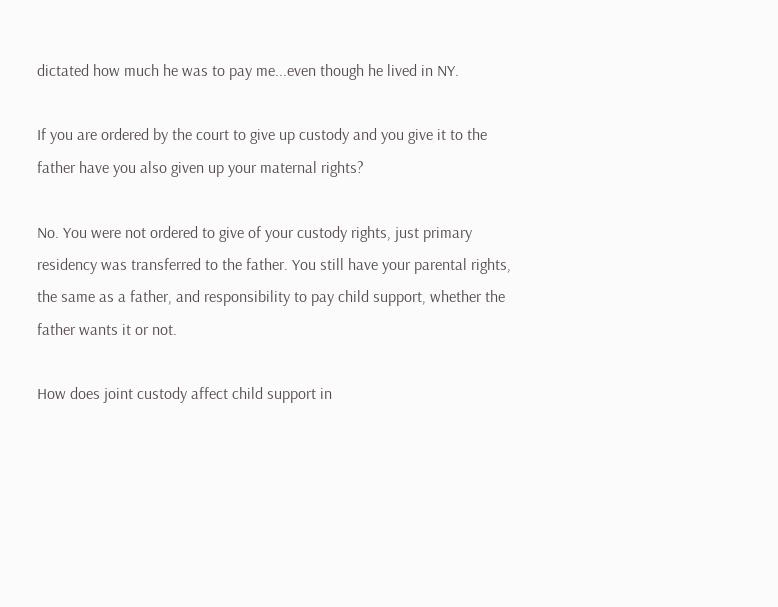dictated how much he was to pay me...even though he lived in NY.

If you are ordered by the court to give up custody and you give it to the father have you also given up your maternal rights?

No. You were not ordered to give of your custody rights, just primary residency was transferred to the father. You still have your parental rights, the same as a father, and responsibility to pay child support, whether the father wants it or not.

How does joint custody affect child support in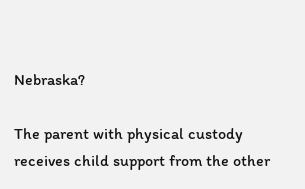Nebraska?

The parent with physical custody receives child support from the other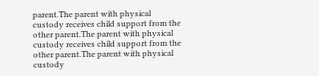parent.The parent with physical custody receives child support from the other parent.The parent with physical custody receives child support from the other parent.The parent with physical custody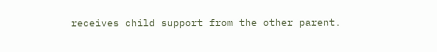receives child support from the other parent.